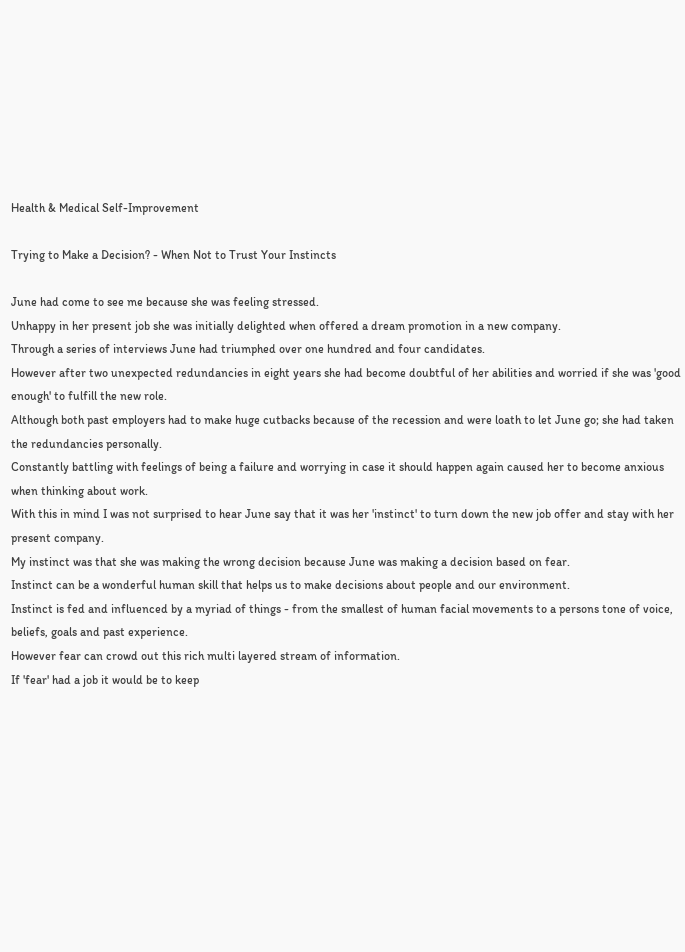Health & Medical Self-Improvement

Trying to Make a Decision? - When Not to Trust Your Instincts

June had come to see me because she was feeling stressed.
Unhappy in her present job she was initially delighted when offered a dream promotion in a new company.
Through a series of interviews June had triumphed over one hundred and four candidates.
However after two unexpected redundancies in eight years she had become doubtful of her abilities and worried if she was 'good enough' to fulfill the new role.
Although both past employers had to make huge cutbacks because of the recession and were loath to let June go; she had taken the redundancies personally.
Constantly battling with feelings of being a failure and worrying in case it should happen again caused her to become anxious when thinking about work.
With this in mind I was not surprised to hear June say that it was her 'instinct' to turn down the new job offer and stay with her present company.
My instinct was that she was making the wrong decision because June was making a decision based on fear.
Instinct can be a wonderful human skill that helps us to make decisions about people and our environment.
Instinct is fed and influenced by a myriad of things - from the smallest of human facial movements to a persons tone of voice, beliefs, goals and past experience.
However fear can crowd out this rich multi layered stream of information.
If 'fear' had a job it would be to keep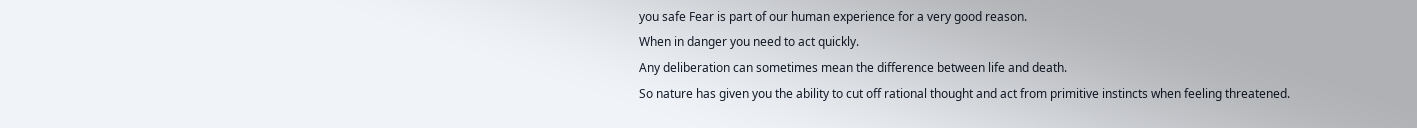you safe Fear is part of our human experience for a very good reason.
When in danger you need to act quickly.
Any deliberation can sometimes mean the difference between life and death.
So nature has given you the ability to cut off rational thought and act from primitive instincts when feeling threatened.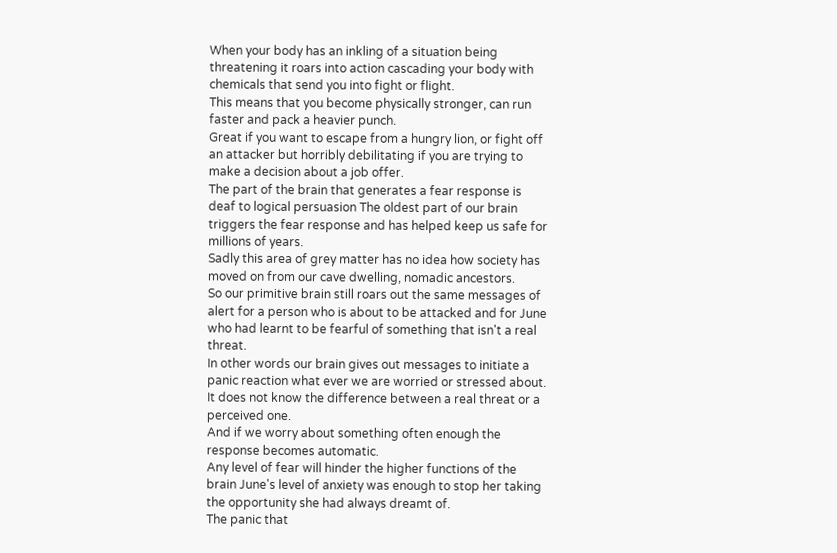When your body has an inkling of a situation being threatening it roars into action cascading your body with chemicals that send you into fight or flight.
This means that you become physically stronger, can run faster and pack a heavier punch.
Great if you want to escape from a hungry lion, or fight off an attacker but horribly debilitating if you are trying to make a decision about a job offer.
The part of the brain that generates a fear response is deaf to logical persuasion The oldest part of our brain triggers the fear response and has helped keep us safe for millions of years.
Sadly this area of grey matter has no idea how society has moved on from our cave dwelling, nomadic ancestors.
So our primitive brain still roars out the same messages of alert for a person who is about to be attacked and for June who had learnt to be fearful of something that isn't a real threat.
In other words our brain gives out messages to initiate a panic reaction what ever we are worried or stressed about.
It does not know the difference between a real threat or a perceived one.
And if we worry about something often enough the response becomes automatic.
Any level of fear will hinder the higher functions of the brain June's level of anxiety was enough to stop her taking the opportunity she had always dreamt of.
The panic that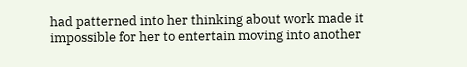had patterned into her thinking about work made it impossible for her to entertain moving into another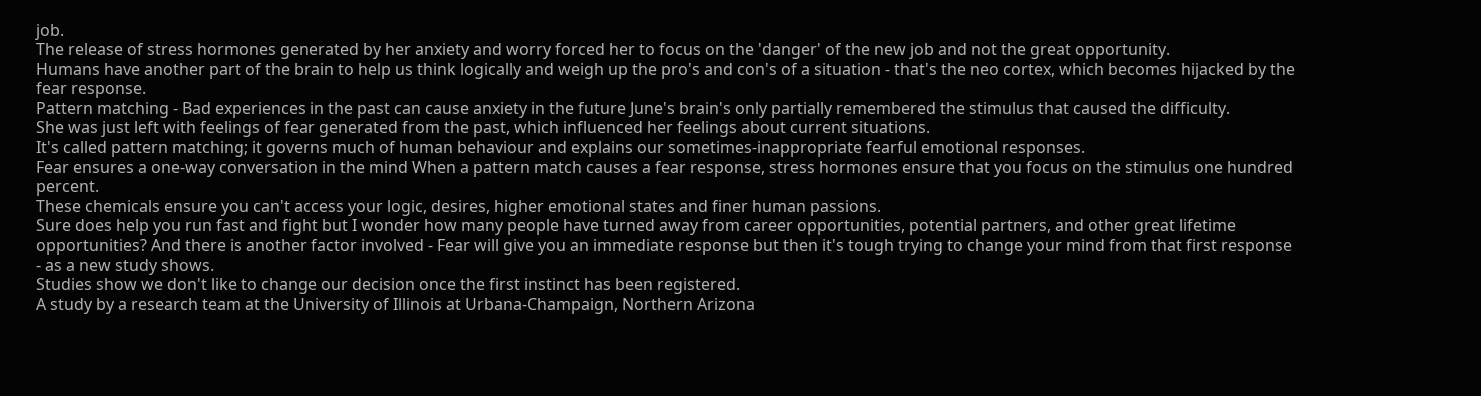job.
The release of stress hormones generated by her anxiety and worry forced her to focus on the 'danger' of the new job and not the great opportunity.
Humans have another part of the brain to help us think logically and weigh up the pro's and con's of a situation - that's the neo cortex, which becomes hijacked by the fear response.
Pattern matching - Bad experiences in the past can cause anxiety in the future June's brain's only partially remembered the stimulus that caused the difficulty.
She was just left with feelings of fear generated from the past, which influenced her feelings about current situations.
It's called pattern matching; it governs much of human behaviour and explains our sometimes-inappropriate fearful emotional responses.
Fear ensures a one-way conversation in the mind When a pattern match causes a fear response, stress hormones ensure that you focus on the stimulus one hundred percent.
These chemicals ensure you can't access your logic, desires, higher emotional states and finer human passions.
Sure does help you run fast and fight but I wonder how many people have turned away from career opportunities, potential partners, and other great lifetime opportunities? And there is another factor involved - Fear will give you an immediate response but then it's tough trying to change your mind from that first response - as a new study shows.
Studies show we don't like to change our decision once the first instinct has been registered.
A study by a research team at the University of Illinois at Urbana-Champaign, Northern Arizona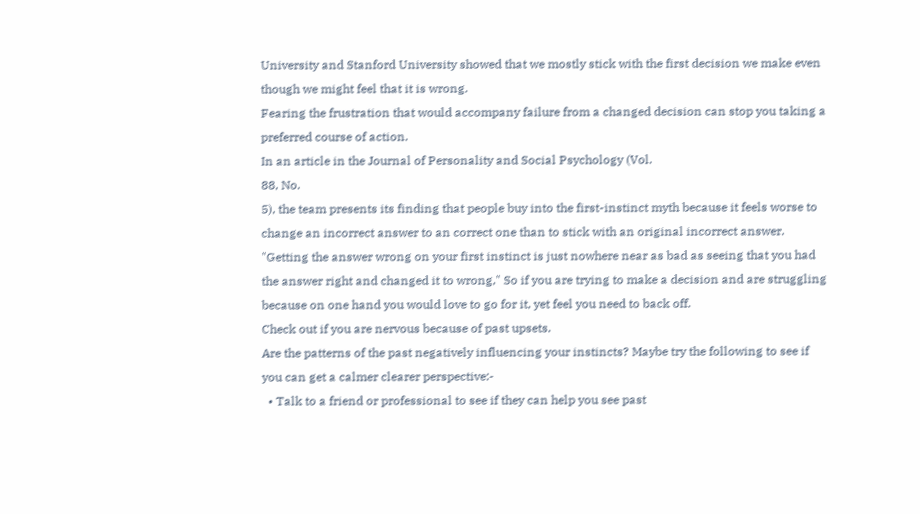University and Stanford University showed that we mostly stick with the first decision we make even though we might feel that it is wrong.
Fearing the frustration that would accompany failure from a changed decision can stop you taking a preferred course of action.
In an article in the Journal of Personality and Social Psychology (Vol.
88, No.
5), the team presents its finding that people buy into the first-instinct myth because it feels worse to change an incorrect answer to an correct one than to stick with an original incorrect answer.
"Getting the answer wrong on your first instinct is just nowhere near as bad as seeing that you had the answer right and changed it to wrong," So if you are trying to make a decision and are struggling because on one hand you would love to go for it, yet feel you need to back off.
Check out if you are nervous because of past upsets.
Are the patterns of the past negatively influencing your instincts? Maybe try the following to see if you can get a calmer clearer perspective:-
  • Talk to a friend or professional to see if they can help you see past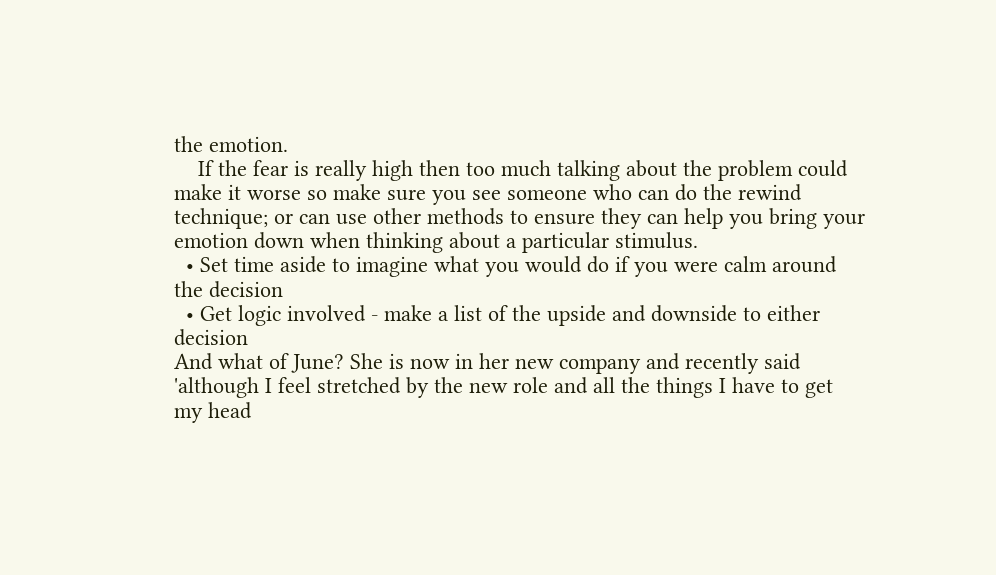the emotion.
    If the fear is really high then too much talking about the problem could make it worse so make sure you see someone who can do the rewind technique; or can use other methods to ensure they can help you bring your emotion down when thinking about a particular stimulus.
  • Set time aside to imagine what you would do if you were calm around the decision
  • Get logic involved - make a list of the upside and downside to either decision
And what of June? She is now in her new company and recently said 'although I feel stretched by the new role and all the things I have to get my head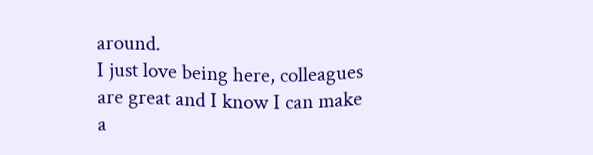around.
I just love being here, colleagues are great and I know I can make a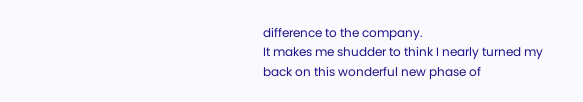difference to the company.
It makes me shudder to think I nearly turned my back on this wonderful new phase of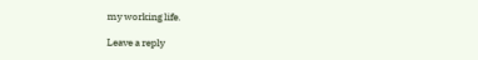my working life.

Leave a reply